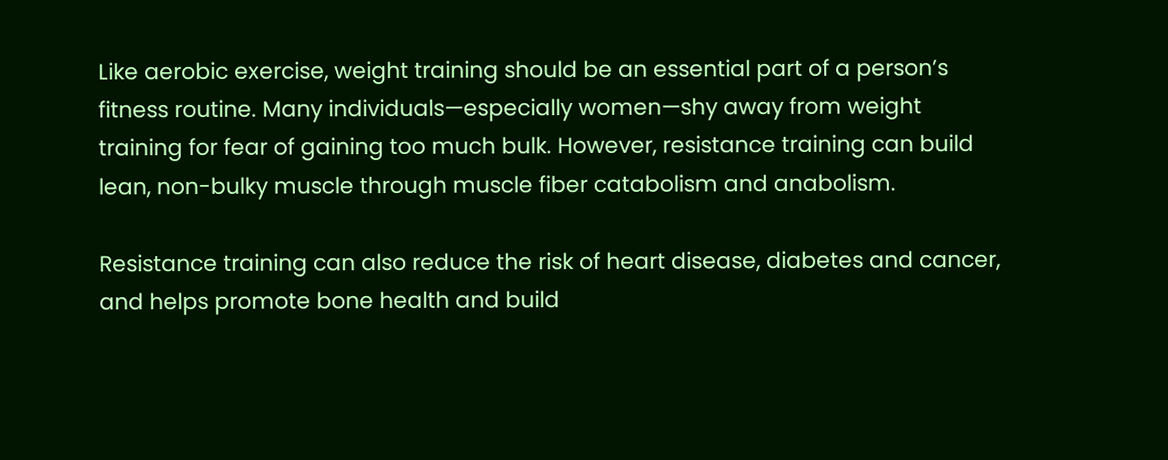Like aerobic exercise, weight training should be an essential part of a person’s fitness routine. Many individuals—especially women—shy away from weight training for fear of gaining too much bulk. However, resistance training can build lean, non-bulky muscle through muscle fiber catabolism and anabolism.

Resistance training can also reduce the risk of heart disease, diabetes and cancer, and helps promote bone health and build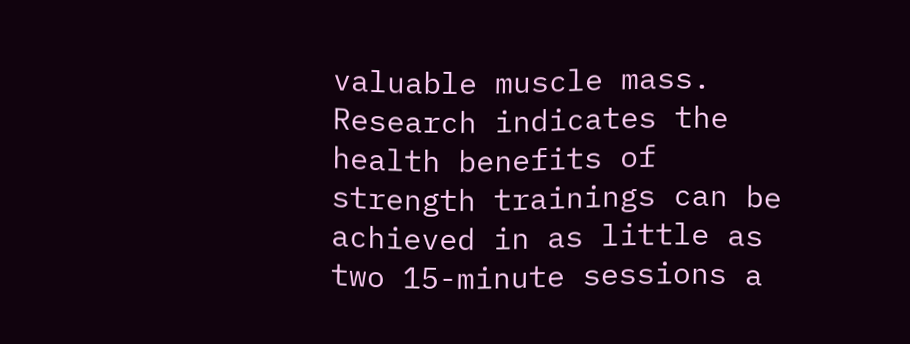valuable muscle mass. Research indicates the health benefits of strength trainings can be achieved in as little as two 15-minute sessions a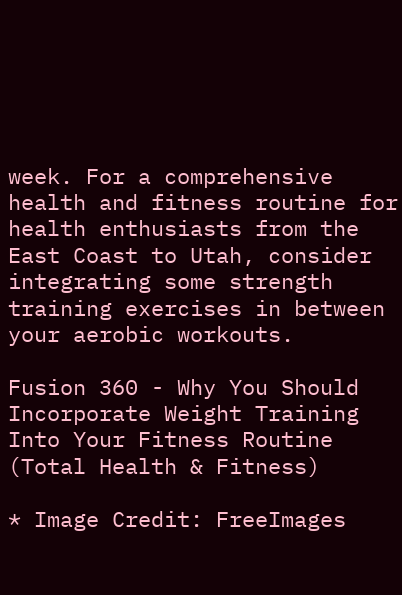week. For a comprehensive health and fitness routine for health enthusiasts from the East Coast to Utah, consider integrating some strength training exercises in between your aerobic workouts.

Fusion 360 - Why You Should Incorporate Weight Training Into Your Fitness Routine (Total Health & Fitness)

* Image Credit: FreeImages